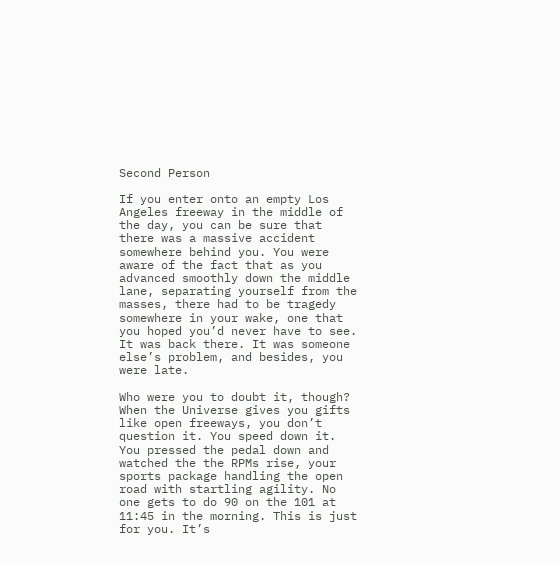Second Person

If you enter onto an empty Los Angeles freeway in the middle of the day, you can be sure that there was a massive accident somewhere behind you. You were aware of the fact that as you advanced smoothly down the middle lane, separating yourself from the masses, there had to be tragedy somewhere in your wake, one that you hoped you’d never have to see. It was back there. It was someone else’s problem, and besides, you were late.

Who were you to doubt it, though? When the Universe gives you gifts like open freeways, you don’t question it. You speed down it. You pressed the pedal down and watched the the RPMs rise, your sports package handling the open road with startling agility. No one gets to do 90 on the 101 at 11:45 in the morning. This is just for you. It’s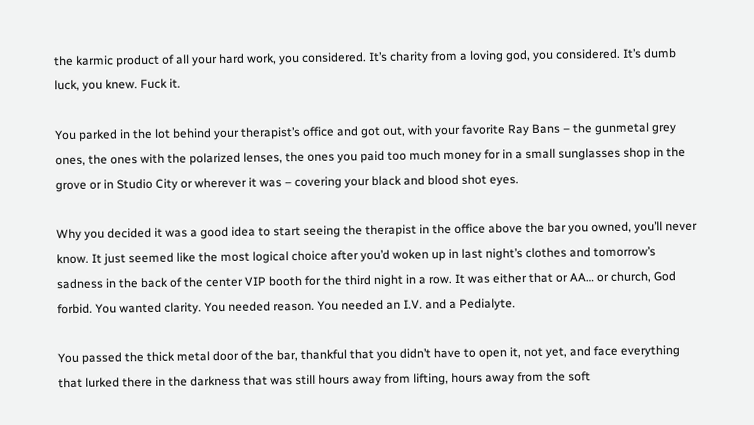the karmic product of all your hard work, you considered. It’s charity from a loving god, you considered. It’s dumb luck, you knew. Fuck it.

You parked in the lot behind your therapist’s office and got out, with your favorite Ray Bans – the gunmetal grey ones, the ones with the polarized lenses, the ones you paid too much money for in a small sunglasses shop in the grove or in Studio City or wherever it was – covering your black and blood shot eyes.

Why you decided it was a good idea to start seeing the therapist in the office above the bar you owned, you’ll never know. It just seemed like the most logical choice after you’d woken up in last night’s clothes and tomorrow’s sadness in the back of the center VIP booth for the third night in a row. It was either that or AA… or church, God forbid. You wanted clarity. You needed reason. You needed an I.V. and a Pedialyte.

You passed the thick metal door of the bar, thankful that you didn’t have to open it, not yet, and face everything that lurked there in the darkness that was still hours away from lifting, hours away from the soft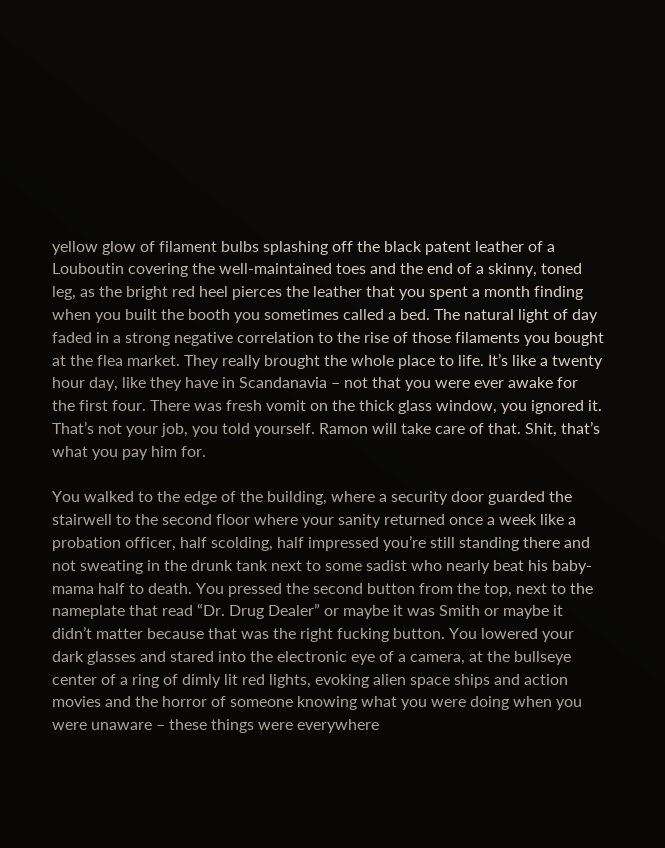yellow glow of filament bulbs splashing off the black patent leather of a Louboutin covering the well-maintained toes and the end of a skinny, toned leg, as the bright red heel pierces the leather that you spent a month finding when you built the booth you sometimes called a bed. The natural light of day faded in a strong negative correlation to the rise of those filaments you bought at the flea market. They really brought the whole place to life. It’s like a twenty hour day, like they have in Scandanavia – not that you were ever awake for the first four. There was fresh vomit on the thick glass window, you ignored it. That’s not your job, you told yourself. Ramon will take care of that. Shit, that’s what you pay him for.

You walked to the edge of the building, where a security door guarded the stairwell to the second floor where your sanity returned once a week like a probation officer, half scolding, half impressed you’re still standing there and not sweating in the drunk tank next to some sadist who nearly beat his baby-mama half to death. You pressed the second button from the top, next to the nameplate that read “Dr. Drug Dealer” or maybe it was Smith or maybe it didn’t matter because that was the right fucking button. You lowered your dark glasses and stared into the electronic eye of a camera, at the bullseye center of a ring of dimly lit red lights, evoking alien space ships and action movies and the horror of someone knowing what you were doing when you were unaware – these things were everywhere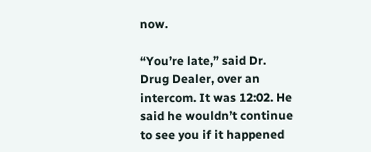now.

“You’re late,” said Dr. Drug Dealer, over an intercom. It was 12:02. He said he wouldn’t continue to see you if it happened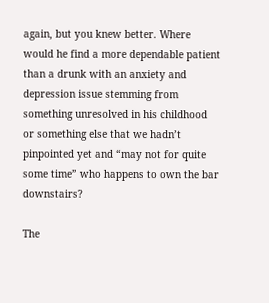again, but you knew better. Where would he find a more dependable patient than a drunk with an anxiety and depression issue stemming from something unresolved in his childhood or something else that we hadn’t pinpointed yet and “may not for quite some time” who happens to own the bar downstairs?

The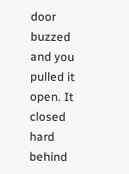door buzzed and you pulled it open. It closed hard behind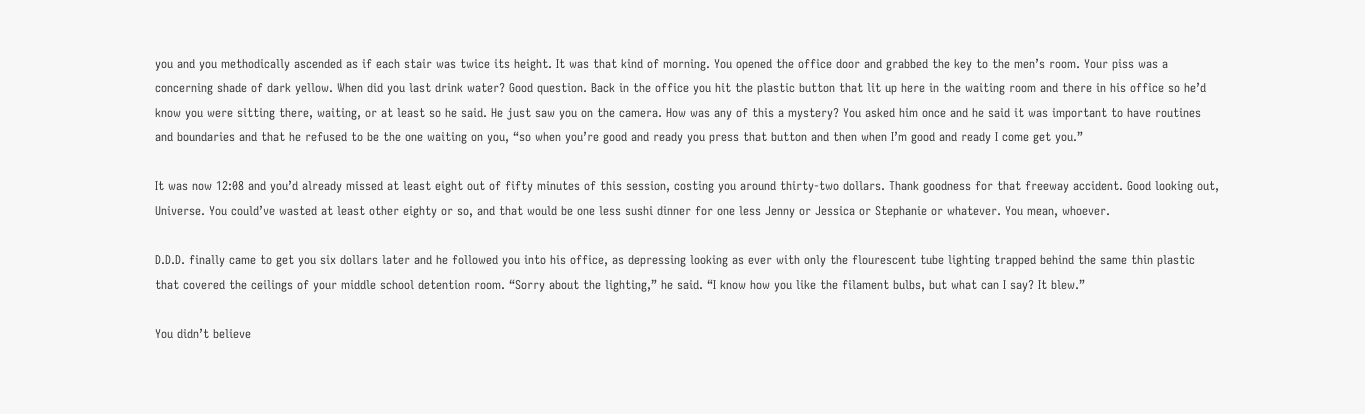you and you methodically ascended as if each stair was twice its height. It was that kind of morning. You opened the office door and grabbed the key to the men’s room. Your piss was a concerning shade of dark yellow. When did you last drink water? Good question. Back in the office you hit the plastic button that lit up here in the waiting room and there in his office so he’d know you were sitting there, waiting, or at least so he said. He just saw you on the camera. How was any of this a mystery? You asked him once and he said it was important to have routines and boundaries and that he refused to be the one waiting on you, “so when you’re good and ready you press that button and then when I’m good and ready I come get you.”

It was now 12:08 and you’d already missed at least eight out of fifty minutes of this session, costing you around thirty-two dollars. Thank goodness for that freeway accident. Good looking out, Universe. You could’ve wasted at least other eighty or so, and that would be one less sushi dinner for one less Jenny or Jessica or Stephanie or whatever. You mean, whoever.

D.D.D. finally came to get you six dollars later and he followed you into his office, as depressing looking as ever with only the flourescent tube lighting trapped behind the same thin plastic that covered the ceilings of your middle school detention room. “Sorry about the lighting,” he said. “I know how you like the filament bulbs, but what can I say? It blew.”

You didn’t believe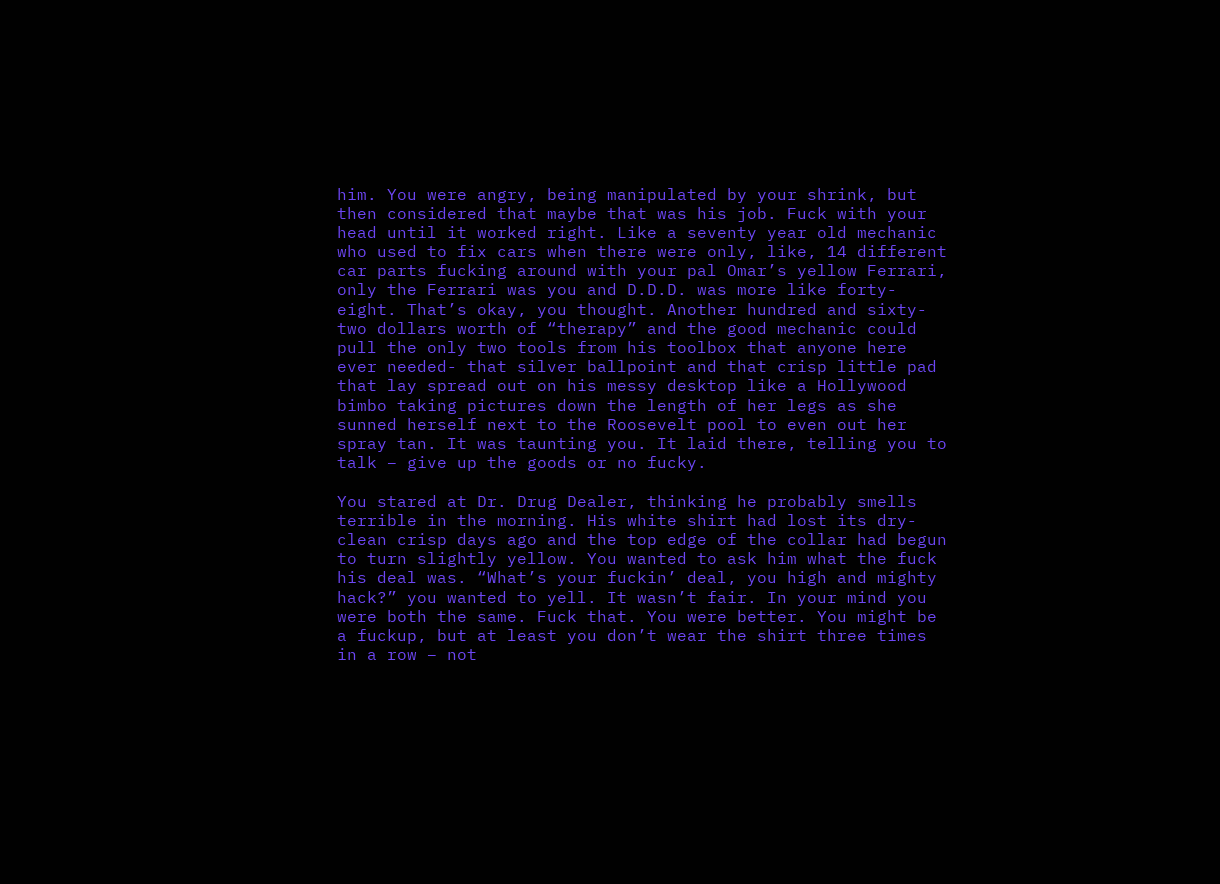him. You were angry, being manipulated by your shrink, but then considered that maybe that was his job. Fuck with your head until it worked right. Like a seventy year old mechanic who used to fix cars when there were only, like, 14 different car parts fucking around with your pal Omar’s yellow Ferrari, only the Ferrari was you and D.D.D. was more like forty-eight. That’s okay, you thought. Another hundred and sixty-two dollars worth of “therapy” and the good mechanic could pull the only two tools from his toolbox that anyone here ever needed- that silver ballpoint and that crisp little pad that lay spread out on his messy desktop like a Hollywood bimbo taking pictures down the length of her legs as she sunned herself next to the Roosevelt pool to even out her spray tan. It was taunting you. It laid there, telling you to talk – give up the goods or no fucky.

You stared at Dr. Drug Dealer, thinking he probably smells terrible in the morning. His white shirt had lost its dry-clean crisp days ago and the top edge of the collar had begun to turn slightly yellow. You wanted to ask him what the fuck his deal was. “What’s your fuckin’ deal, you high and mighty hack?” you wanted to yell. It wasn’t fair. In your mind you were both the same. Fuck that. You were better. You might be a fuckup, but at least you don’t wear the shirt three times in a row – not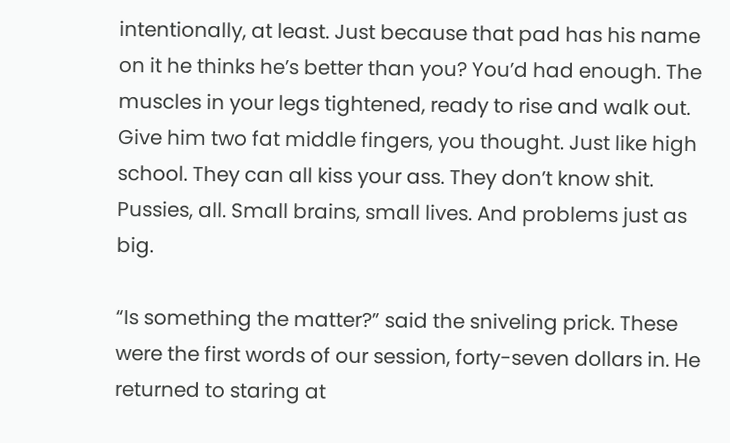intentionally, at least. Just because that pad has his name on it he thinks he’s better than you? You’d had enough. The muscles in your legs tightened, ready to rise and walk out. Give him two fat middle fingers, you thought. Just like high school. They can all kiss your ass. They don’t know shit. Pussies, all. Small brains, small lives. And problems just as big.

“Is something the matter?” said the sniveling prick. These were the first words of our session, forty-seven dollars in. He returned to staring at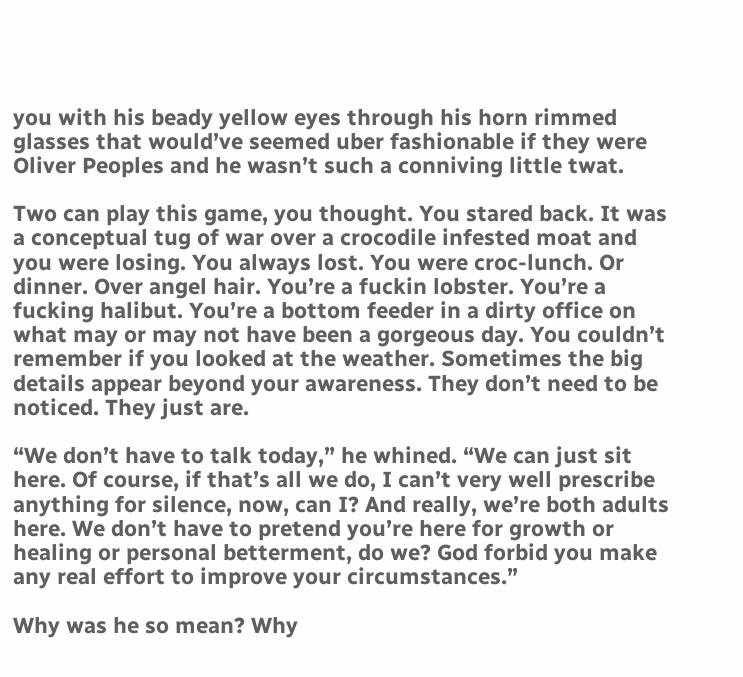you with his beady yellow eyes through his horn rimmed glasses that would’ve seemed uber fashionable if they were Oliver Peoples and he wasn’t such a conniving little twat.

Two can play this game, you thought. You stared back. It was a conceptual tug of war over a crocodile infested moat and you were losing. You always lost. You were croc-lunch. Or dinner. Over angel hair. You’re a fuckin lobster. You’re a fucking halibut. You’re a bottom feeder in a dirty office on what may or may not have been a gorgeous day. You couldn’t remember if you looked at the weather. Sometimes the big details appear beyond your awareness. They don’t need to be noticed. They just are.

“We don’t have to talk today,” he whined. “We can just sit here. Of course, if that’s all we do, I can’t very well prescribe anything for silence, now, can I? And really, we’re both adults here. We don’t have to pretend you’re here for growth or healing or personal betterment, do we? God forbid you make any real effort to improve your circumstances.”

Why was he so mean? Why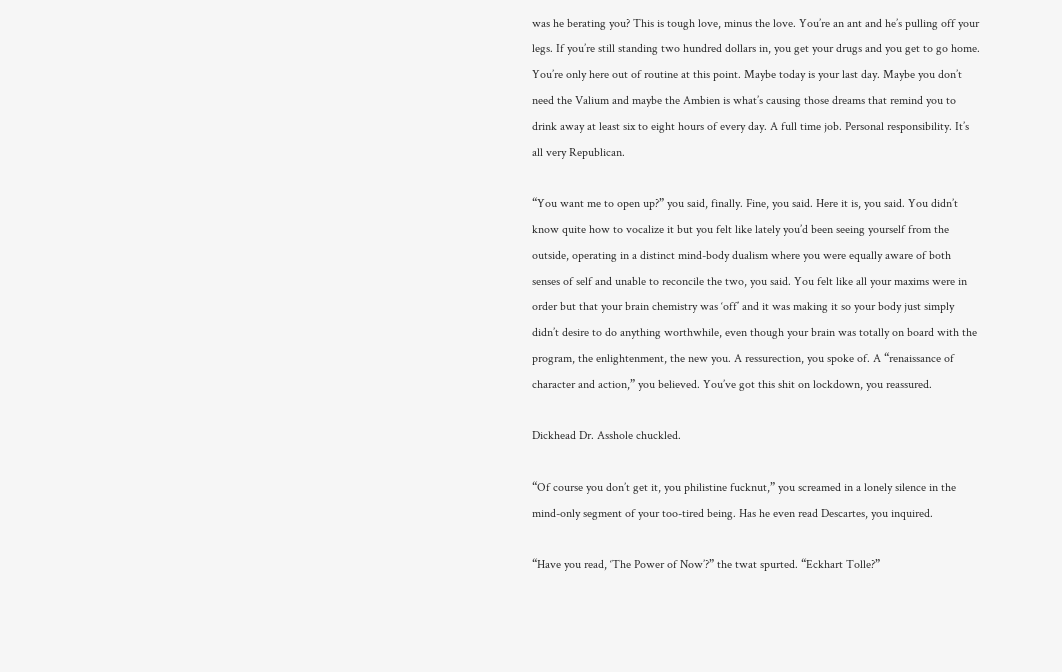was he berating you? This is tough love, minus the love. You’re an ant and he’s pulling off your legs. If you’re still standing two hundred dollars in, you get your drugs and you get to go home. You’re only here out of routine at this point. Maybe today is your last day. Maybe you don’t need the Valium and maybe the Ambien is what’s causing those dreams that remind you to drink away at least six to eight hours of every day. A full time job. Personal responsibility. It’s all very Republican.

“You want me to open up?” you said, finally. Fine, you said. Here it is, you said. You didn’t know quite how to vocalize it but you felt like lately you’d been seeing yourself from the outside, operating in a distinct mind-body dualism where you were equally aware of both senses of self and unable to reconcile the two, you said. You felt like all your maxims were in order but that your brain chemistry was ‘off’ and it was making it so your body just simply didn’t desire to do anything worthwhile, even though your brain was totally on board with the program, the enlightenment, the new you. A ressurection, you spoke of. A “renaissance of character and action,” you believed. You’ve got this shit on lockdown, you reassured.

Dickhead Dr. Asshole chuckled.

“Of course you don’t get it, you philistine fucknut,” you screamed in a lonely silence in the mind-only segment of your too-tired being. Has he even read Descartes, you inquired.

“Have you read, ‘The Power of Now’?” the twat spurted. “Eckhart Tolle?”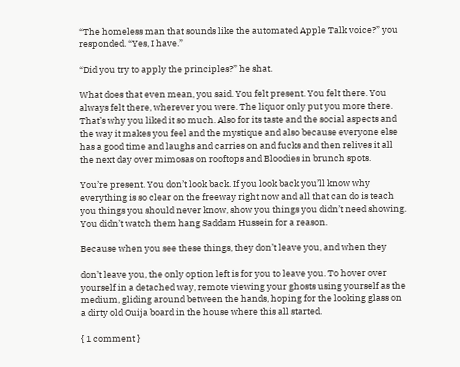“The homeless man that sounds like the automated Apple Talk voice?” you responded. “Yes, I have.”

“Did you try to apply the principles?” he shat.

What does that even mean, you said. You felt present. You felt there. You always felt there, wherever you were. The liquor only put you more there. That’s why you liked it so much. Also for its taste and the social aspects and the way it makes you feel and the mystique and also because everyone else has a good time and laughs and carries on and fucks and then relives it all the next day over mimosas on rooftops and Bloodies in brunch spots.

You’re present. You don’t look back. If you look back you’ll know why everything is so clear on the freeway right now and all that can do is teach you things you should never know, show you things you didn’t need showing. You didn’t watch them hang Saddam Hussein for a reason.

Because when you see these things, they don’t leave you, and when they

don’t leave you, the only option left is for you to leave you. To hover over yourself in a detached way, remote viewing your ghosts using yourself as the medium, gliding around between the hands, hoping for the looking glass on a dirty old Ouija board in the house where this all started.

{ 1 comment }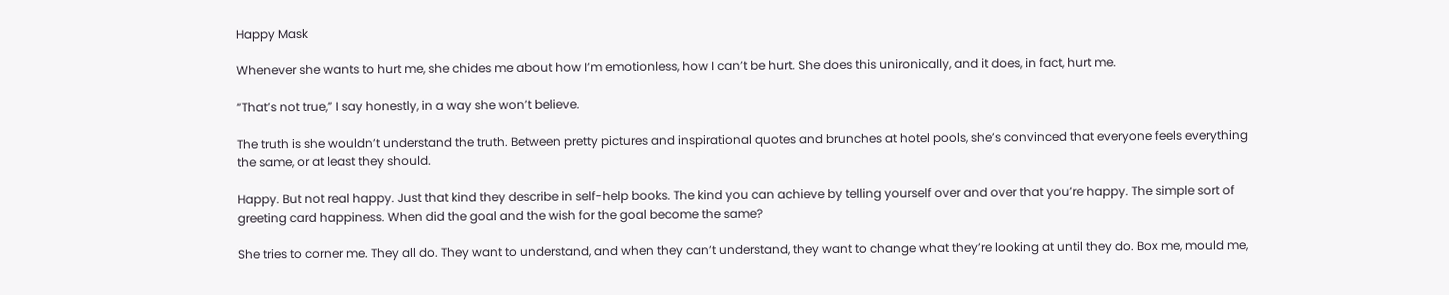Happy Mask

Whenever she wants to hurt me, she chides me about how I’m emotionless, how I can’t be hurt. She does this unironically, and it does, in fact, hurt me.

“That’s not true,” I say honestly, in a way she won’t believe.

The truth is she wouldn’t understand the truth. Between pretty pictures and inspirational quotes and brunches at hotel pools, she’s convinced that everyone feels everything the same, or at least they should.

Happy. But not real happy. Just that kind they describe in self-help books. The kind you can achieve by telling yourself over and over that you’re happy. The simple sort of greeting card happiness. When did the goal and the wish for the goal become the same?

She tries to corner me. They all do. They want to understand, and when they can’t understand, they want to change what they’re looking at until they do. Box me, mould me,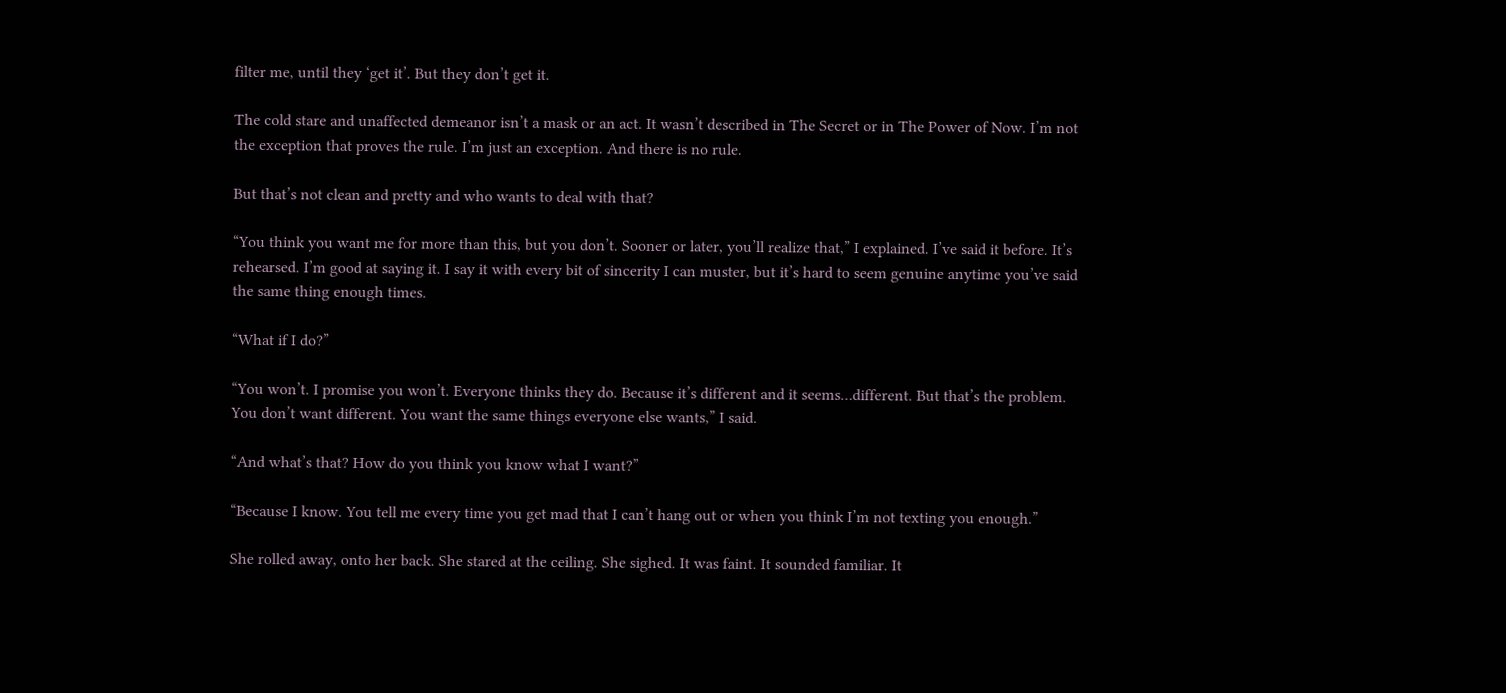filter me, until they ‘get it’. But they don’t get it.

The cold stare and unaffected demeanor isn’t a mask or an act. It wasn’t described in The Secret or in The Power of Now. I’m not the exception that proves the rule. I’m just an exception. And there is no rule.

But that’s not clean and pretty and who wants to deal with that?

“You think you want me for more than this, but you don’t. Sooner or later, you’ll realize that,” I explained. I’ve said it before. It’s rehearsed. I’m good at saying it. I say it with every bit of sincerity I can muster, but it’s hard to seem genuine anytime you’ve said the same thing enough times.

“What if I do?”

“You won’t. I promise you won’t. Everyone thinks they do. Because it’s different and it seems…different. But that’s the problem. You don’t want different. You want the same things everyone else wants,” I said.

“And what’s that? How do you think you know what I want?”

“Because I know. You tell me every time you get mad that I can’t hang out or when you think I’m not texting you enough.”

She rolled away, onto her back. She stared at the ceiling. She sighed. It was faint. It sounded familiar. It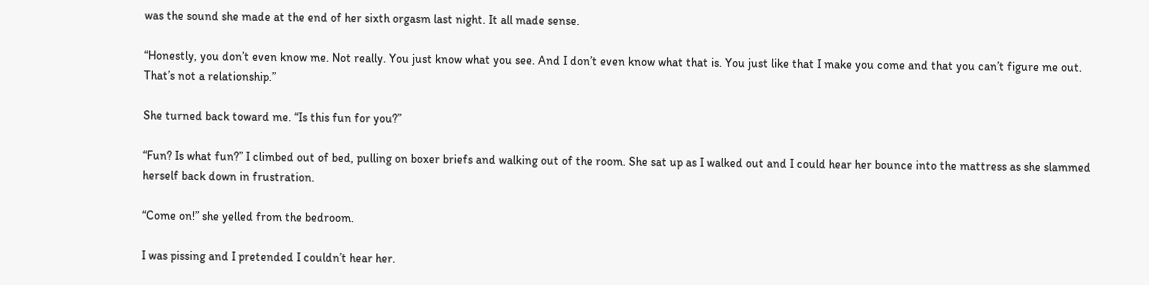was the sound she made at the end of her sixth orgasm last night. It all made sense.

“Honestly, you don’t even know me. Not really. You just know what you see. And I don’t even know what that is. You just like that I make you come and that you can’t figure me out. That’s not a relationship.”

She turned back toward me. “Is this fun for you?”

“Fun? Is what fun?” I climbed out of bed, pulling on boxer briefs and walking out of the room. She sat up as I walked out and I could hear her bounce into the mattress as she slammed herself back down in frustration.

“Come on!” she yelled from the bedroom.

I was pissing and I pretended I couldn’t hear her.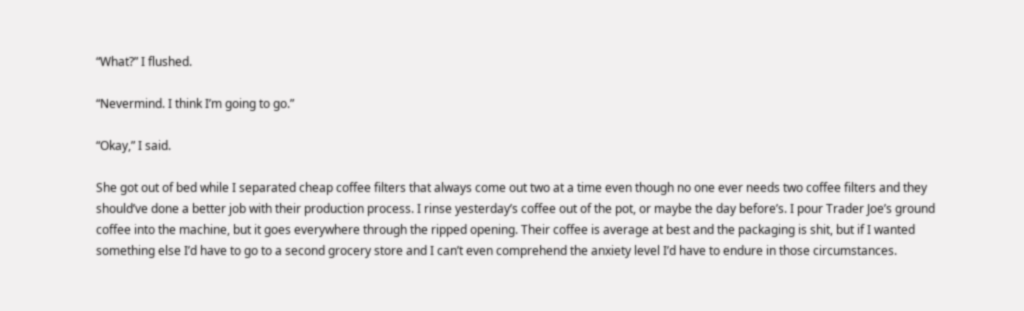“What?” I flushed.

“Nevermind. I think I’m going to go.”

“Okay,” I said.

She got out of bed while I separated cheap coffee filters that always come out two at a time even though no one ever needs two coffee filters and they should’ve done a better job with their production process. I rinse yesterday’s coffee out of the pot, or maybe the day before’s. I pour Trader Joe’s ground coffee into the machine, but it goes everywhere through the ripped opening. Their coffee is average at best and the packaging is shit, but if I wanted something else I’d have to go to a second grocery store and I can’t even comprehend the anxiety level I’d have to endure in those circumstances.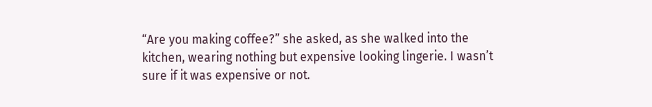“Are you making coffee?” she asked, as she walked into the kitchen, wearing nothing but expensive looking lingerie. I wasn’t sure if it was expensive or not.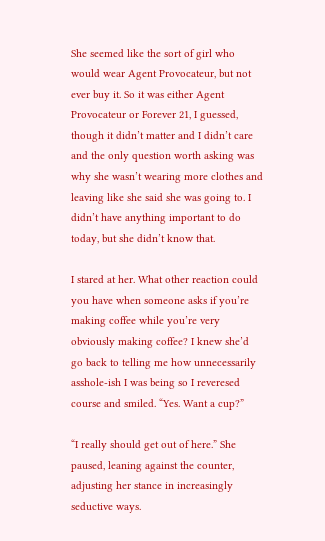She seemed like the sort of girl who would wear Agent Provocateur, but not ever buy it. So it was either Agent Provocateur or Forever 21, I guessed, though it didn’t matter and I didn’t care and the only question worth asking was why she wasn’t wearing more clothes and leaving like she said she was going to. I didn’t have anything important to do today, but she didn’t know that.

I stared at her. What other reaction could you have when someone asks if you’re making coffee while you’re very obviously making coffee? I knew she’d go back to telling me how unnecessarily asshole-ish I was being so I reveresed course and smiled. “Yes. Want a cup?”

“I really should get out of here.” She paused, leaning against the counter, adjusting her stance in increasingly seductive ways.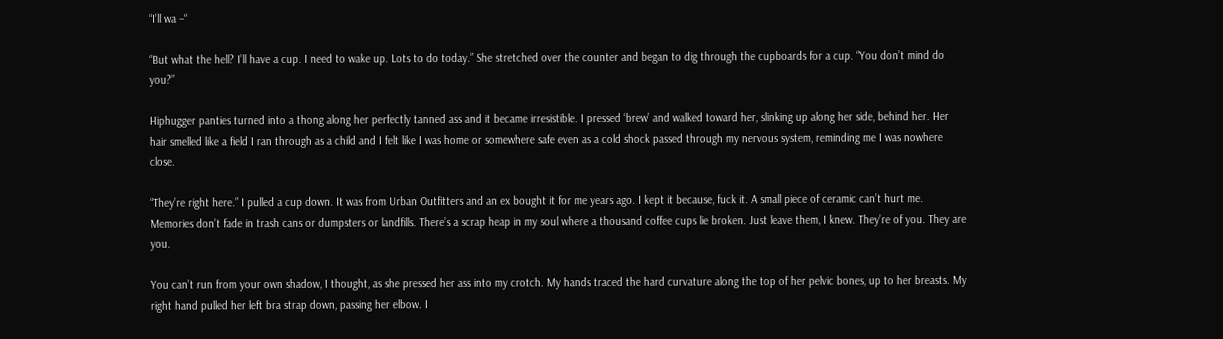“I’ll wa –“

“But what the hell? I’ll have a cup. I need to wake up. Lots to do today.” She stretched over the counter and began to dig through the cupboards for a cup. “You don’t mind do you?”

Hiphugger panties turned into a thong along her perfectly tanned ass and it became irresistible. I pressed ‘brew’ and walked toward her, slinking up along her side, behind her. Her hair smelled like a field I ran through as a child and I felt like I was home or somewhere safe even as a cold shock passed through my nervous system, reminding me I was nowhere close.

“They’re right here.” I pulled a cup down. It was from Urban Outfitters and an ex bought it for me years ago. I kept it because, fuck it. A small piece of ceramic can’t hurt me. Memories don’t fade in trash cans or dumpsters or landfills. There’s a scrap heap in my soul where a thousand coffee cups lie broken. Just leave them, I knew. They’re of you. They are you.

You can’t run from your own shadow, I thought, as she pressed her ass into my crotch. My hands traced the hard curvature along the top of her pelvic bones, up to her breasts. My right hand pulled her left bra strap down, passing her elbow. I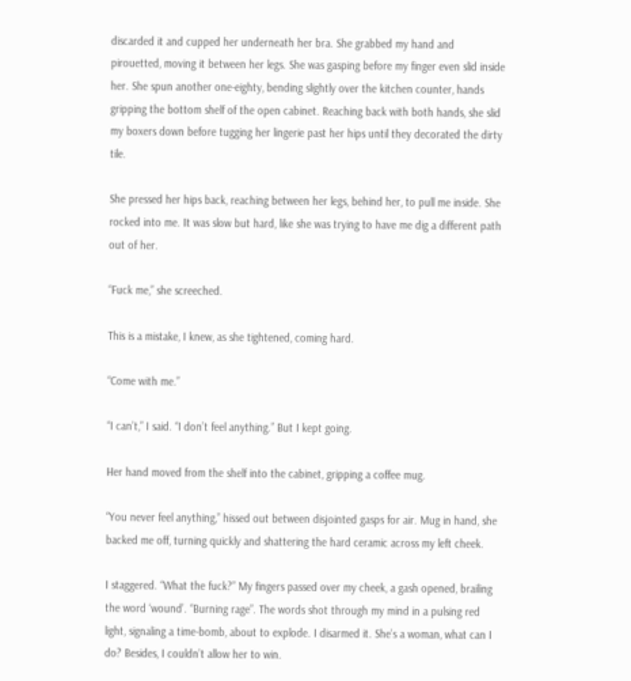discarded it and cupped her underneath her bra. She grabbed my hand and pirouetted, moving it between her legs. She was gasping before my finger even slid inside her. She spun another one-eighty, bending slightly over the kitchen counter, hands gripping the bottom shelf of the open cabinet. Reaching back with both hands, she slid my boxers down before tugging her lingerie past her hips until they decorated the dirty tile.

She pressed her hips back, reaching between her legs, behind her, to pull me inside. She rocked into me. It was slow but hard, like she was trying to have me dig a different path out of her.

“Fuck me,” she screeched.

This is a mistake, I knew, as she tightened, coming hard.

“Come with me.”

“I can’t,” I said. “I don’t feel anything.” But I kept going.

Her hand moved from the shelf into the cabinet, gripping a coffee mug.

“You never feel anything,” hissed out between disjointed gasps for air. Mug in hand, she backed me off, turning quickly and shattering the hard ceramic across my left cheek.

I staggered. “What the fuck?” My fingers passed over my cheek, a gash opened, brailing the word ‘wound’. “Burning rage”. The words shot through my mind in a pulsing red light, signaling a time-bomb, about to explode. I disarmed it. She’s a woman, what can I do? Besides, I couldn’t allow her to win.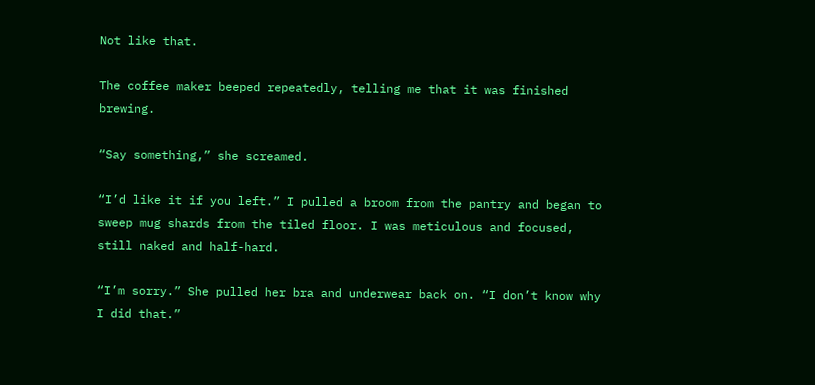Not like that.

The coffee maker beeped repeatedly, telling me that it was finished brewing.

“Say something,” she screamed.

“I’d like it if you left.” I pulled a broom from the pantry and began to sweep mug shards from the tiled floor. I was meticulous and focused, still naked and half-hard.

“I’m sorry.” She pulled her bra and underwear back on. “I don’t know why I did that.”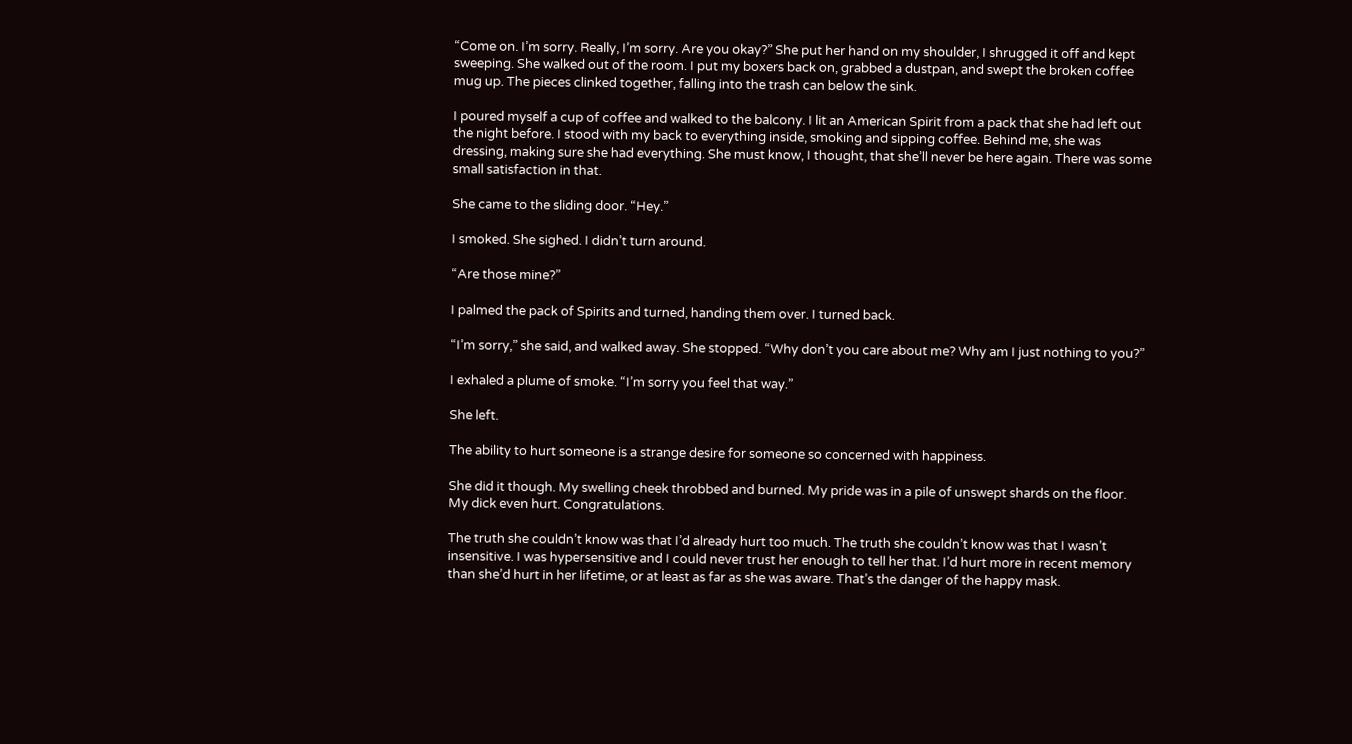“Come on. I’m sorry. Really, I’m sorry. Are you okay?” She put her hand on my shoulder, I shrugged it off and kept sweeping. She walked out of the room. I put my boxers back on, grabbed a dustpan, and swept the broken coffee mug up. The pieces clinked together, falling into the trash can below the sink.

I poured myself a cup of coffee and walked to the balcony. I lit an American Spirit from a pack that she had left out the night before. I stood with my back to everything inside, smoking and sipping coffee. Behind me, she was dressing, making sure she had everything. She must know, I thought, that she’ll never be here again. There was some small satisfaction in that.

She came to the sliding door. “Hey.”

I smoked. She sighed. I didn’t turn around.

“Are those mine?”

I palmed the pack of Spirits and turned, handing them over. I turned back.

“I’m sorry,” she said, and walked away. She stopped. “Why don’t you care about me? Why am I just nothing to you?”

I exhaled a plume of smoke. “I’m sorry you feel that way.”

She left.

The ability to hurt someone is a strange desire for someone so concerned with happiness.

She did it though. My swelling cheek throbbed and burned. My pride was in a pile of unswept shards on the floor. My dick even hurt. Congratulations.

The truth she couldn’t know was that I’d already hurt too much. The truth she couldn’t know was that I wasn’t insensitive. I was hypersensitive and I could never trust her enough to tell her that. I’d hurt more in recent memory than she’d hurt in her lifetime, or at least as far as she was aware. That’s the danger of the happy mask.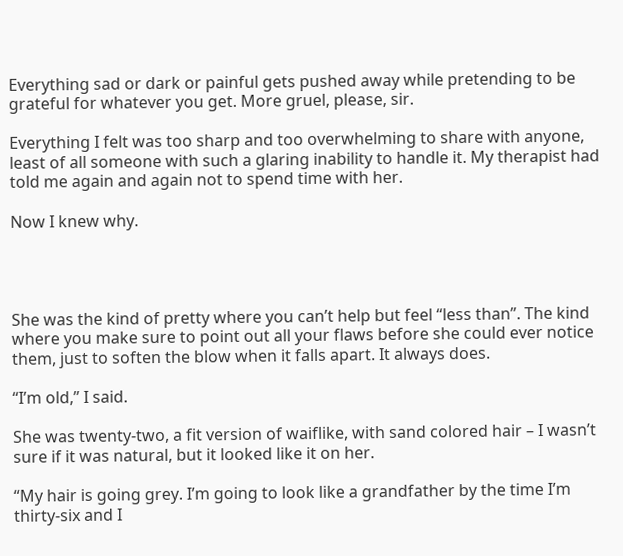Everything sad or dark or painful gets pushed away while pretending to be grateful for whatever you get. More gruel, please, sir.

Everything I felt was too sharp and too overwhelming to share with anyone, least of all someone with such a glaring inability to handle it. My therapist had told me again and again not to spend time with her.

Now I knew why.




She was the kind of pretty where you can’t help but feel “less than”. The kind where you make sure to point out all your flaws before she could ever notice them, just to soften the blow when it falls apart. It always does.

“I’m old,” I said.

She was twenty-two, a fit version of waiflike, with sand colored hair – I wasn’t sure if it was natural, but it looked like it on her.

“My hair is going grey. I’m going to look like a grandfather by the time I’m thirty-six and I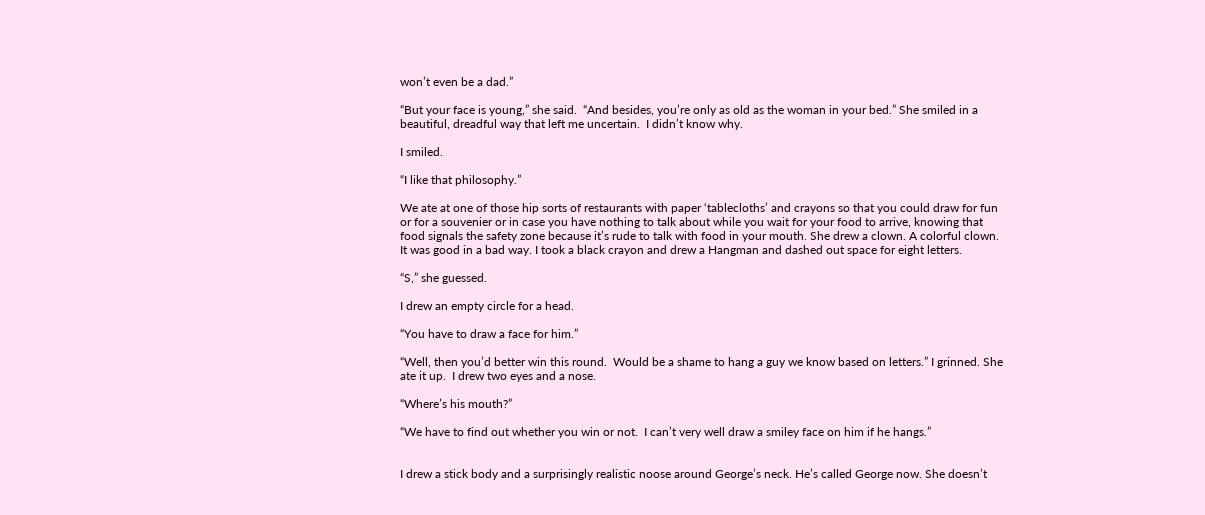won’t even be a dad.”

“But your face is young,” she said.  “And besides, you’re only as old as the woman in your bed.” She smiled in a beautiful, dreadful way that left me uncertain.  I didn’t know why.

I smiled.

“I like that philosophy.”

We ate at one of those hip sorts of restaurants with paper ‘tablecloths’ and crayons so that you could draw for fun or for a souvenier or in case you have nothing to talk about while you wait for your food to arrive, knowing that food signals the safety zone because it’s rude to talk with food in your mouth. She drew a clown. A colorful clown. It was good in a bad way. I took a black crayon and drew a Hangman and dashed out space for eight letters.

“S,” she guessed.

I drew an empty circle for a head.

“You have to draw a face for him.”

“Well, then you’d better win this round.  Would be a shame to hang a guy we know based on letters.” I grinned. She ate it up.  I drew two eyes and a nose.

“Where’s his mouth?”

“We have to find out whether you win or not.  I can’t very well draw a smiley face on him if he hangs.”


I drew a stick body and a surprisingly realistic noose around George’s neck. He’s called George now. She doesn’t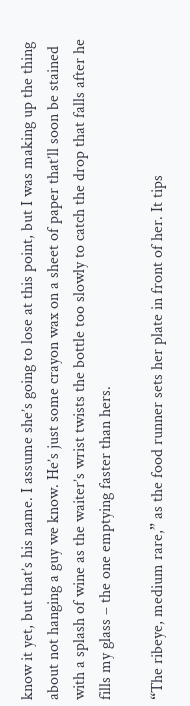know it yet, but that’s his name. I assume she’s going to lose at this point, but I was making up the thing about not hanging a guy we know. He’s just some crayon wax on a sheet of paper that’ll soon be stained with a splash of wine as the waiter’s wrist twists the bottle too slowly to catch the drop that falls after he fills my glass – the one emptying faster than hers.

“The ribeye, medium rare,” as the food runner sets her plate in front of her. It tips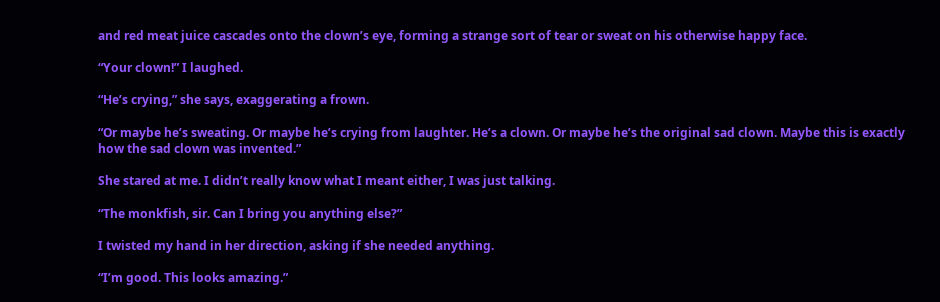and red meat juice cascades onto the clown’s eye, forming a strange sort of tear or sweat on his otherwise happy face.

“Your clown!” I laughed.

“He’s crying,” she says, exaggerating a frown.

“Or maybe he’s sweating. Or maybe he’s crying from laughter. He’s a clown. Or maybe he’s the original sad clown. Maybe this is exactly how the sad clown was invented.”

She stared at me. I didn’t really know what I meant either, I was just talking.

“The monkfish, sir. Can I bring you anything else?”

I twisted my hand in her direction, asking if she needed anything.

“I’m good. This looks amazing.”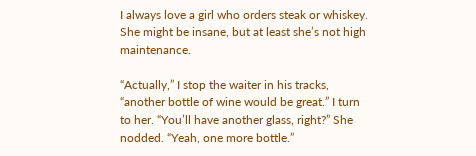I always love a girl who orders steak or whiskey. She might be insane, but at least she’s not high maintenance.

“Actually,” I stop the waiter in his tracks, “another bottle of wine would be great.” I turn to her. “You’ll have another glass, right?” She nodded. “Yeah, one more bottle.”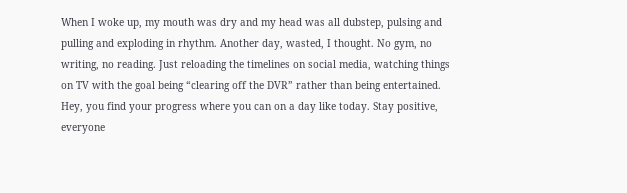When I woke up, my mouth was dry and my head was all dubstep, pulsing and pulling and exploding in rhythm. Another day, wasted, I thought. No gym, no writing, no reading. Just reloading the timelines on social media, watching things on TV with the goal being “clearing off the DVR” rather than being entertained. Hey, you find your progress where you can on a day like today. Stay positive, everyone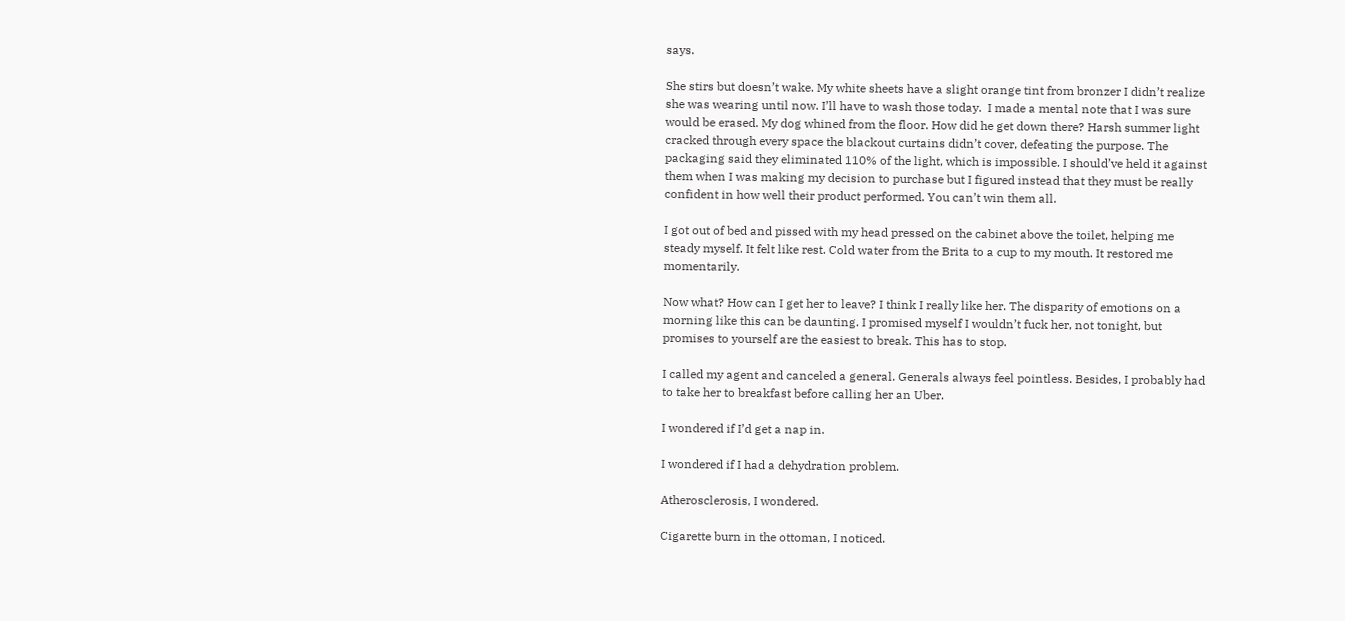says.

She stirs but doesn’t wake. My white sheets have a slight orange tint from bronzer I didn’t realize she was wearing until now. I’ll have to wash those today.  I made a mental note that I was sure would be erased. My dog whined from the floor. How did he get down there? Harsh summer light cracked through every space the blackout curtains didn’t cover, defeating the purpose. The packaging said they eliminated 110% of the light, which is impossible. I should’ve held it against them when I was making my decision to purchase but I figured instead that they must be really confident in how well their product performed. You can’t win them all.

I got out of bed and pissed with my head pressed on the cabinet above the toilet, helping me steady myself. It felt like rest. Cold water from the Brita to a cup to my mouth. It restored me momentarily.

Now what? How can I get her to leave? I think I really like her. The disparity of emotions on a morning like this can be daunting. I promised myself I wouldn’t fuck her, not tonight, but promises to yourself are the easiest to break. This has to stop.

I called my agent and canceled a general. Generals always feel pointless. Besides, I probably had to take her to breakfast before calling her an Uber.

I wondered if I’d get a nap in.

I wondered if I had a dehydration problem.

Atherosclerosis, I wondered.

Cigarette burn in the ottoman, I noticed.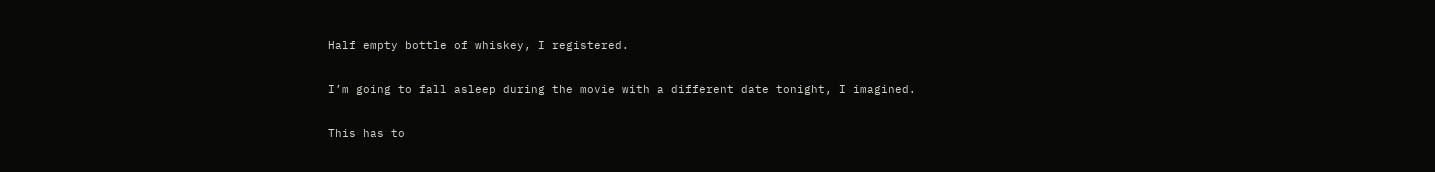Half empty bottle of whiskey, I registered.

I’m going to fall asleep during the movie with a different date tonight, I imagined.

This has to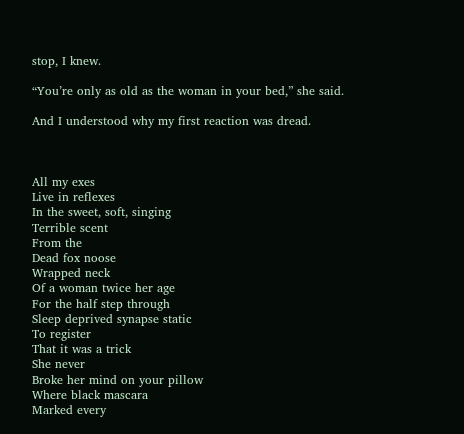stop, I knew.

“You’re only as old as the woman in your bed,” she said.

And I understood why my first reaction was dread.



All my exes
Live in reflexes
In the sweet, soft, singing
Terrible scent
From the
Dead fox noose
Wrapped neck
Of a woman twice her age
For the half step through
Sleep deprived synapse static
To register
That it was a trick
She never
Broke her mind on your pillow
Where black mascara
Marked every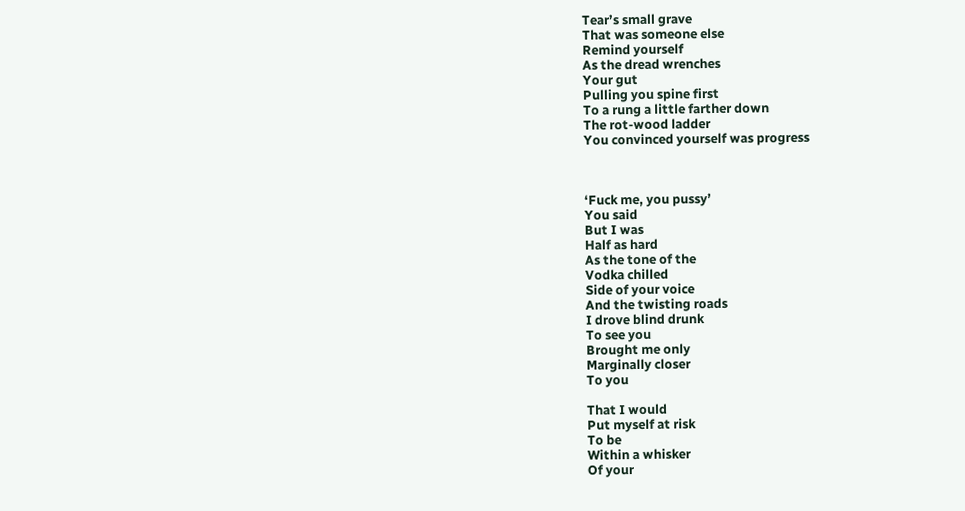Tear’s small grave
That was someone else
Remind yourself
As the dread wrenches
Your gut
Pulling you spine first
To a rung a little farther down
The rot-wood ladder
You convinced yourself was progress



‘Fuck me, you pussy’
You said
But I was
Half as hard
As the tone of the
Vodka chilled
Side of your voice
And the twisting roads
I drove blind drunk
To see you
Brought me only
Marginally closer
To you

That I would
Put myself at risk
To be
Within a whisker
Of your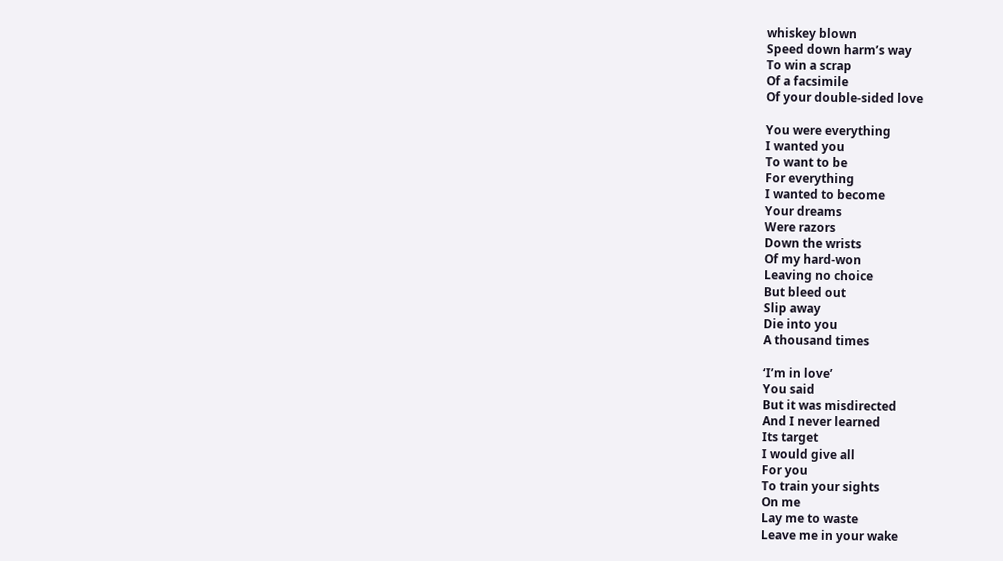whiskey blown
Speed down harm’s way
To win a scrap
Of a facsimile
Of your double-sided love

You were everything
I wanted you
To want to be
For everything
I wanted to become
Your dreams
Were razors
Down the wrists
Of my hard-won
Leaving no choice
But bleed out
Slip away
Die into you
A thousand times

‘I’m in love’
You said
But it was misdirected
And I never learned
Its target
I would give all
For you
To train your sights
On me
Lay me to waste
Leave me in your wake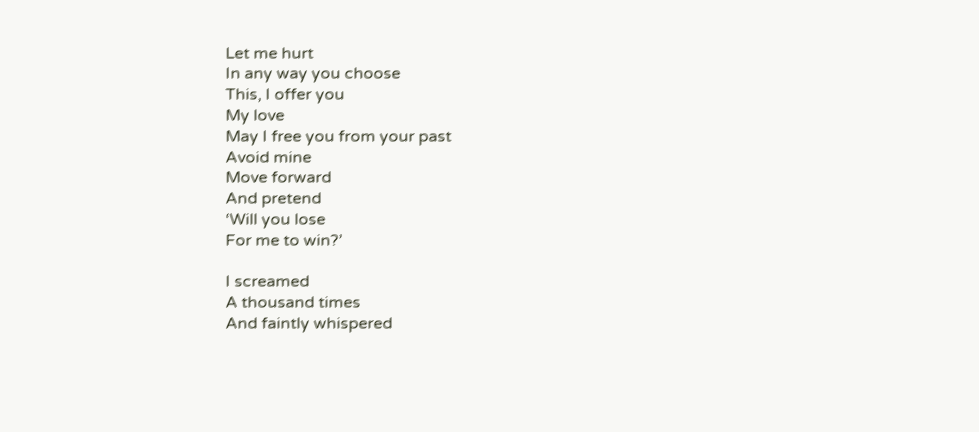Let me hurt
In any way you choose
This, I offer you
My love
May I free you from your past
Avoid mine
Move forward
And pretend
‘Will you lose
For me to win?’

I screamed
A thousand times
And faintly whispered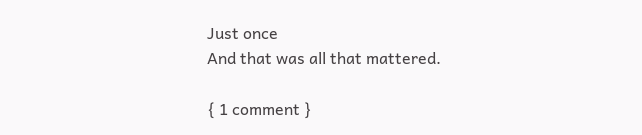Just once
And that was all that mattered.

{ 1 comment }